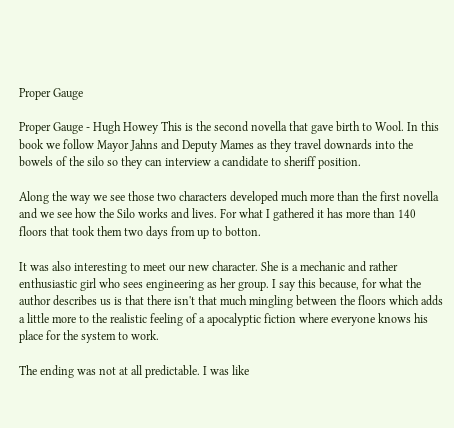Proper Gauge

Proper Gauge - Hugh Howey This is the second novella that gave birth to Wool. In this book we follow Mayor Jahns and Deputy Mames as they travel downards into the bowels of the silo so they can interview a candidate to sheriff position.

Along the way we see those two characters developed much more than the first novella and we see how the Silo works and lives. For what I gathered it has more than 140 floors that took them two days from up to botton.

It was also interesting to meet our new character. She is a mechanic and rather enthusiastic girl who sees engineering as her group. I say this because, for what the author describes us is that there isn't that much mingling between the floors which adds a little more to the realistic feeling of a apocalyptic fiction where everyone knows his place for the system to work.

The ending was not at all predictable. I was like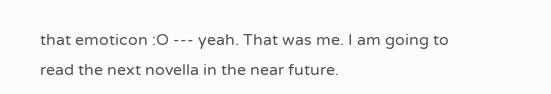that emoticon :O --- yeah. That was me. I am going to read the next novella in the near future.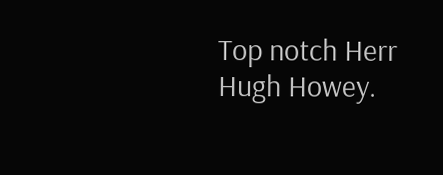Top notch Herr Hugh Howey.